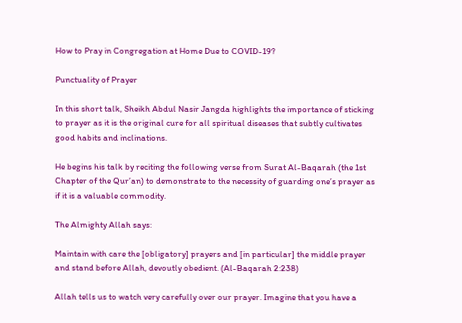How to Pray in Congregation at Home Due to COVID-19?

Punctuality of Prayer

In this short talk, Sheikh Abdul Nasir Jangda highlights the importance of sticking to prayer as it is the original cure for all spiritual diseases that subtly cultivates good habits and inclinations.

He begins his talk by reciting the following verse from Surat Al-Baqarah (the 1st Chapter of the Qur’an) to demonstrate to the necessity of guarding one’s prayer as if it is a valuable commodity.

The Almighty Allah says:

Maintain with care the [obligatory] prayers and [in particular] the middle prayer and stand before Allah, devoutly obedient. (Al-Baqarah 2:238)

Allah tells us to watch very carefully over our prayer. Imagine that you have a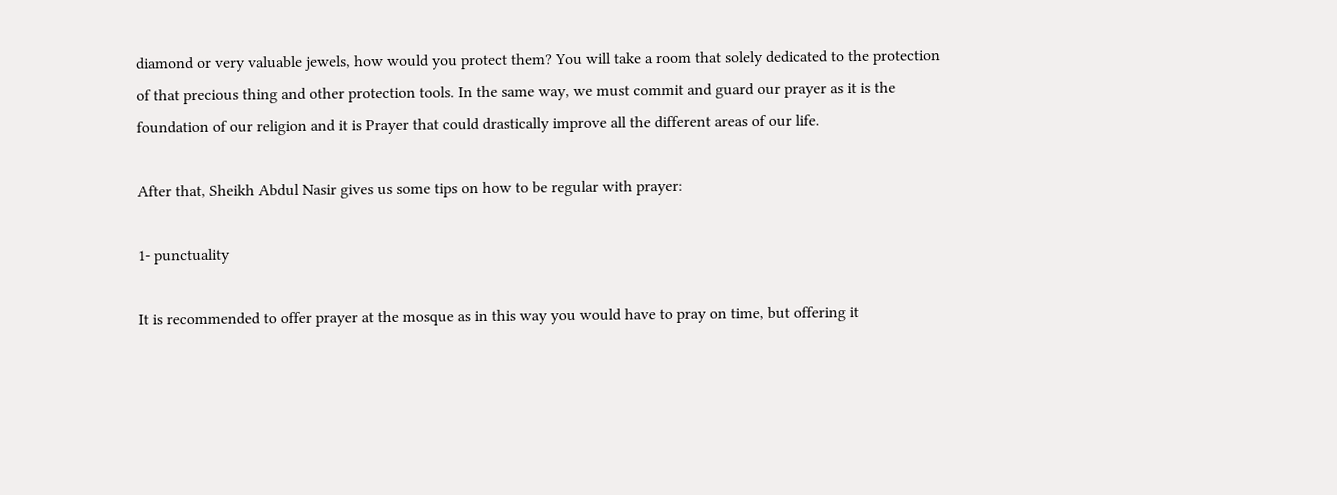diamond or very valuable jewels, how would you protect them? You will take a room that solely dedicated to the protection of that precious thing and other protection tools. In the same way, we must commit and guard our prayer as it is the foundation of our religion and it is Prayer that could drastically improve all the different areas of our life.

After that, Sheikh Abdul Nasir gives us some tips on how to be regular with prayer:

1- punctuality

It is recommended to offer prayer at the mosque as in this way you would have to pray on time, but offering it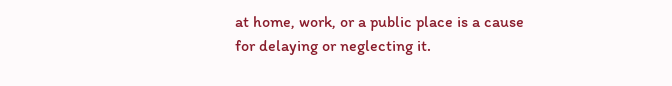at home, work, or a public place is a cause for delaying or neglecting it.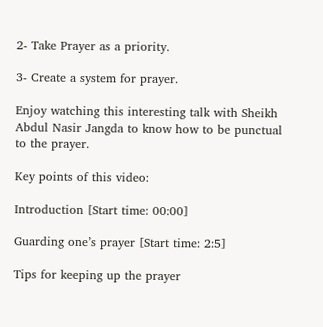2- Take Prayer as a priority.

3- Create a system for prayer.

Enjoy watching this interesting talk with Sheikh Abdul Nasir Jangda to know how to be punctual to the prayer.

Key points of this video:

Introduction [Start time: 00:00]

Guarding one’s prayer [Start time: 2:5]

Tips for keeping up the prayer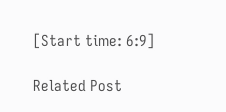[Start time: 6:9]

Related Post